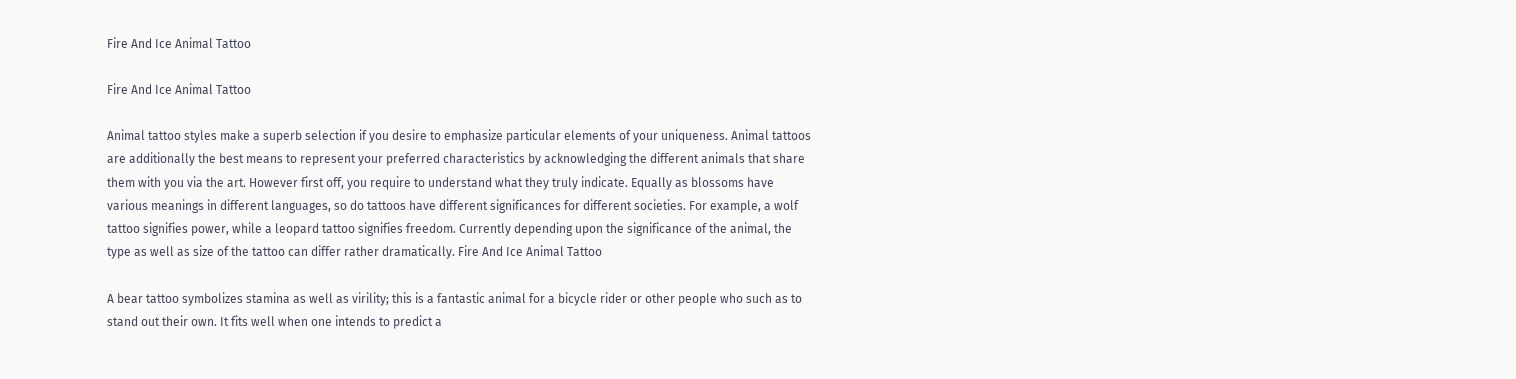Fire And Ice Animal Tattoo

Fire And Ice Animal Tattoo

Animal tattoo styles make a superb selection if you desire to emphasize particular elements of your uniqueness. Animal tattoos are additionally the best means to represent your preferred characteristics by acknowledging the different animals that share them with you via the art. However first off, you require to understand what they truly indicate. Equally as blossoms have various meanings in different languages, so do tattoos have different significances for different societies. For example, a wolf tattoo signifies power, while a leopard tattoo signifies freedom. Currently depending upon the significance of the animal, the type as well as size of the tattoo can differ rather dramatically. Fire And Ice Animal Tattoo

A bear tattoo symbolizes stamina as well as virility; this is a fantastic animal for a bicycle rider or other people who such as to stand out their own. It fits well when one intends to predict a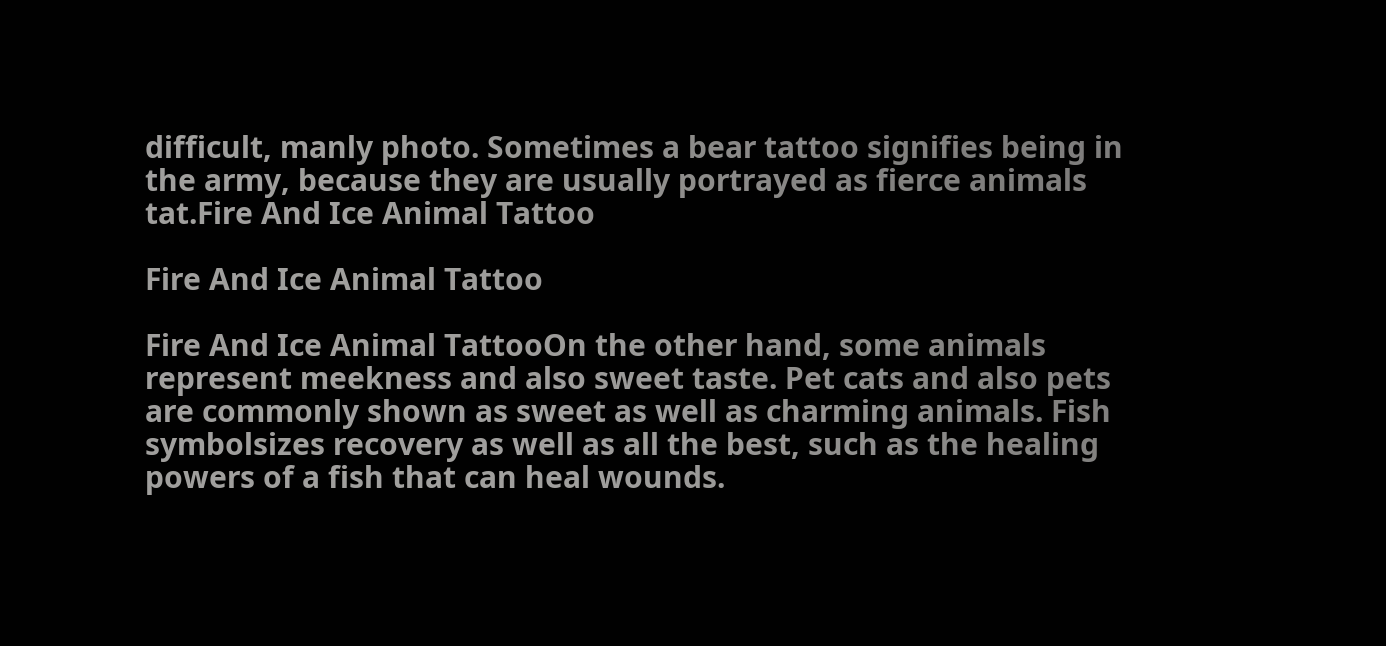difficult, manly photo. Sometimes a bear tattoo signifies being in the army, because they are usually portrayed as fierce animals tat.Fire And Ice Animal Tattoo

Fire And Ice Animal Tattoo

Fire And Ice Animal TattooOn the other hand, some animals represent meekness and also sweet taste. Pet cats and also pets are commonly shown as sweet as well as charming animals. Fish symbolsizes recovery as well as all the best, such as the healing powers of a fish that can heal wounds.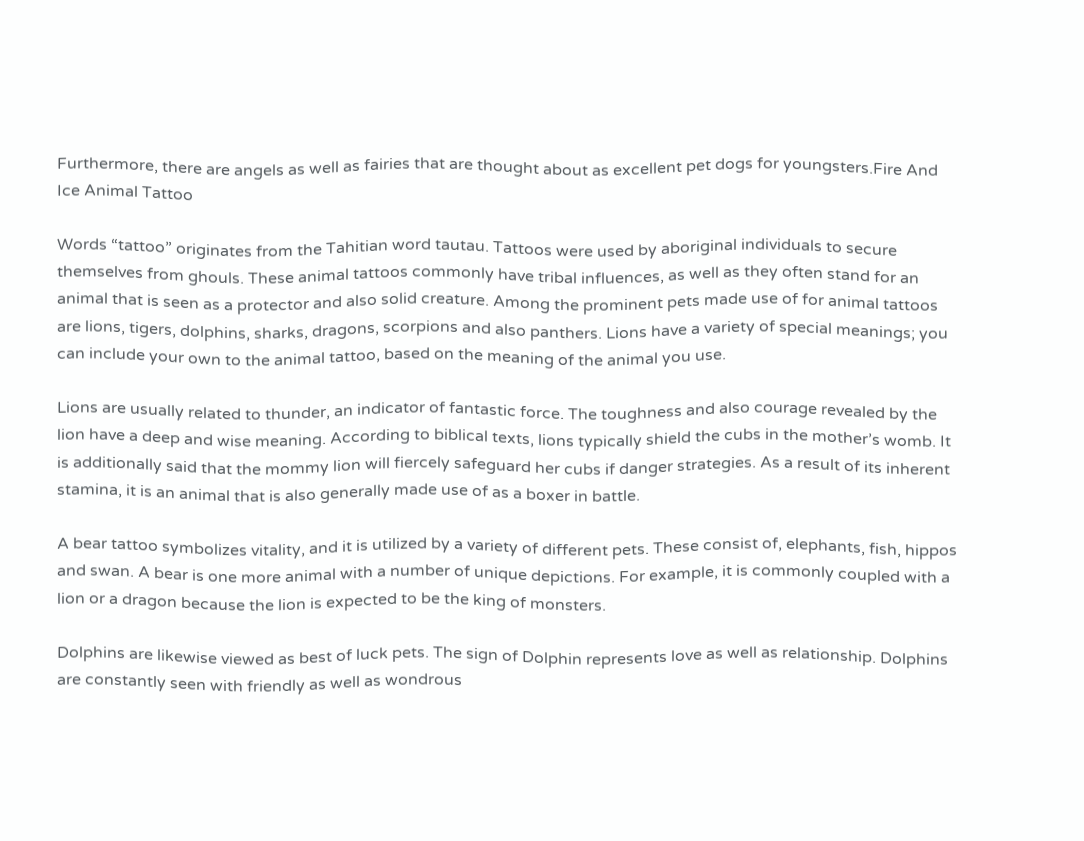Furthermore, there are angels as well as fairies that are thought about as excellent pet dogs for youngsters.Fire And Ice Animal Tattoo

Words “tattoo” originates from the Tahitian word tautau. Tattoos were used by aboriginal individuals to secure themselves from ghouls. These animal tattoos commonly have tribal influences, as well as they often stand for an animal that is seen as a protector and also solid creature. Among the prominent pets made use of for animal tattoos are lions, tigers, dolphins, sharks, dragons, scorpions and also panthers. Lions have a variety of special meanings; you can include your own to the animal tattoo, based on the meaning of the animal you use.

Lions are usually related to thunder, an indicator of fantastic force. The toughness and also courage revealed by the lion have a deep and wise meaning. According to biblical texts, lions typically shield the cubs in the mother’s womb. It is additionally said that the mommy lion will fiercely safeguard her cubs if danger strategies. As a result of its inherent stamina, it is an animal that is also generally made use of as a boxer in battle.

A bear tattoo symbolizes vitality, and it is utilized by a variety of different pets. These consist of, elephants, fish, hippos and swan. A bear is one more animal with a number of unique depictions. For example, it is commonly coupled with a lion or a dragon because the lion is expected to be the king of monsters.

Dolphins are likewise viewed as best of luck pets. The sign of Dolphin represents love as well as relationship. Dolphins are constantly seen with friendly as well as wondrous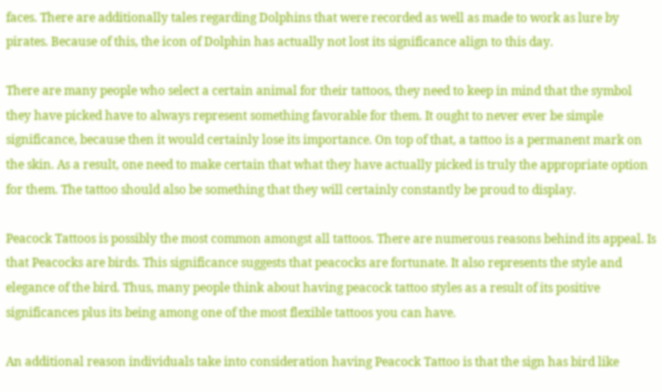faces. There are additionally tales regarding Dolphins that were recorded as well as made to work as lure by pirates. Because of this, the icon of Dolphin has actually not lost its significance align to this day.

There are many people who select a certain animal for their tattoos, they need to keep in mind that the symbol they have picked have to always represent something favorable for them. It ought to never ever be simple significance, because then it would certainly lose its importance. On top of that, a tattoo is a permanent mark on the skin. As a result, one need to make certain that what they have actually picked is truly the appropriate option for them. The tattoo should also be something that they will certainly constantly be proud to display.

Peacock Tattoos is possibly the most common amongst all tattoos. There are numerous reasons behind its appeal. Is that Peacocks are birds. This significance suggests that peacocks are fortunate. It also represents the style and elegance of the bird. Thus, many people think about having peacock tattoo styles as a result of its positive significances plus its being among one of the most flexible tattoos you can have.

An additional reason individuals take into consideration having Peacock Tattoo is that the sign has bird like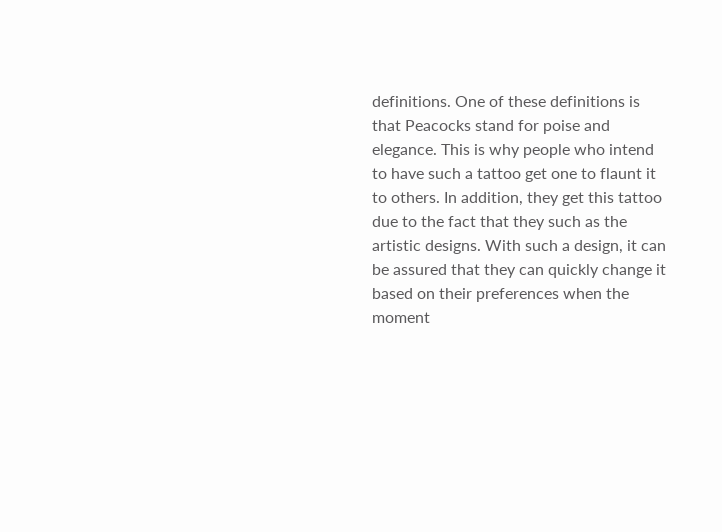definitions. One of these definitions is that Peacocks stand for poise and elegance. This is why people who intend to have such a tattoo get one to flaunt it to others. In addition, they get this tattoo due to the fact that they such as the artistic designs. With such a design, it can be assured that they can quickly change it based on their preferences when the moment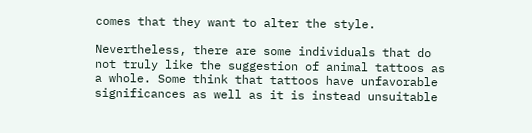comes that they want to alter the style.

Nevertheless, there are some individuals that do not truly like the suggestion of animal tattoos as a whole. Some think that tattoos have unfavorable significances as well as it is instead unsuitable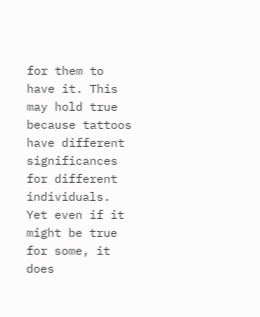for them to have it. This may hold true because tattoos have different significances for different individuals. Yet even if it might be true for some, it does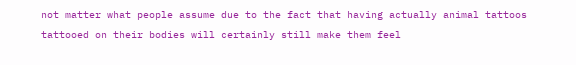not matter what people assume due to the fact that having actually animal tattoos tattooed on their bodies will certainly still make them feel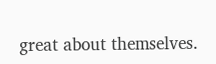great about themselves.